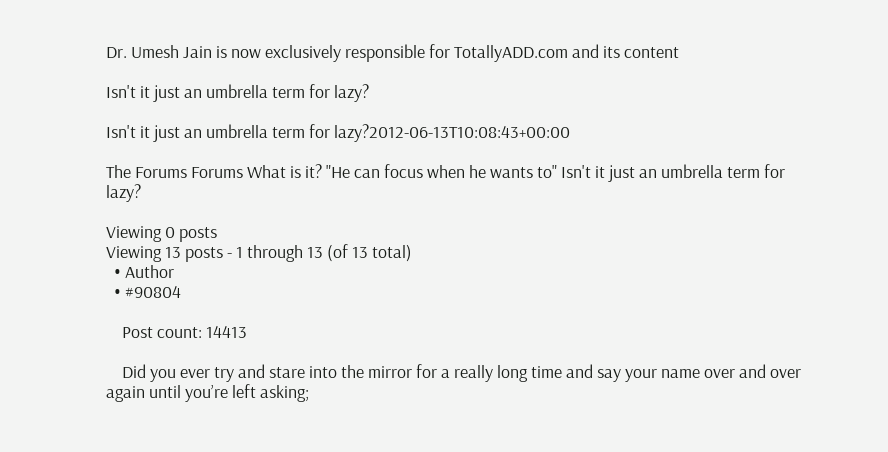Dr. Umesh Jain is now exclusively responsible for TotallyADD.com and its content

Isn't it just an umbrella term for lazy?

Isn't it just an umbrella term for lazy?2012-06-13T10:08:43+00:00

The Forums Forums What is it? "He can focus when he wants to" Isn't it just an umbrella term for lazy?

Viewing 0 posts
Viewing 13 posts - 1 through 13 (of 13 total)
  • Author
  • #90804

    Post count: 14413

    Did you ever try and stare into the mirror for a really long time and say your name over and over again until you’re left asking;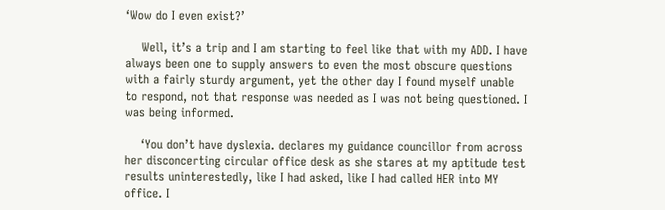‘Wow do I even exist?’

    Well, it’s a trip and I am starting to feel like that with my ADD. I have always been one to supply answers to even the most obscure questions with a fairly sturdy argument, yet the other day I found myself unable to respond, not that response was needed as I was not being questioned. I was being informed.

    ‘You don’t have dyslexia. declares my guidance councillor from across her disconcerting circular office desk as she stares at my aptitude test results uninterestedly, like I had asked, like I had called HER into MY office. I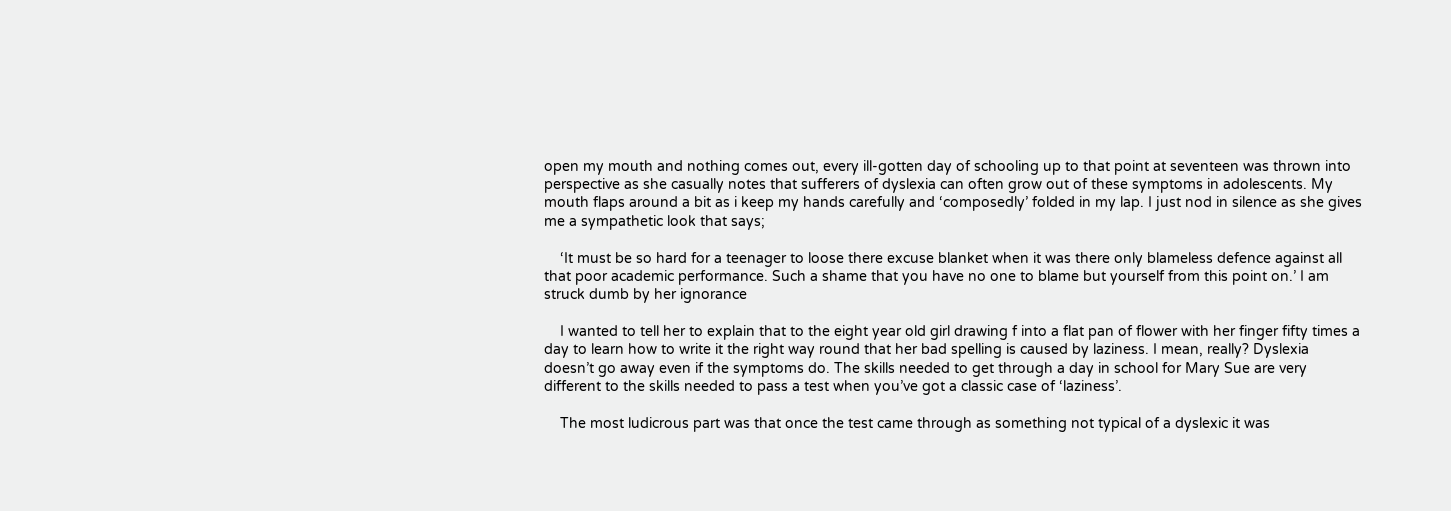open my mouth and nothing comes out, every ill-gotten day of schooling up to that point at seventeen was thrown into perspective as she casually notes that sufferers of dyslexia can often grow out of these symptoms in adolescents. My mouth flaps around a bit as i keep my hands carefully and ‘composedly’ folded in my lap. I just nod in silence as she gives me a sympathetic look that says;

    ‘It must be so hard for a teenager to loose there excuse blanket when it was there only blameless defence against all that poor academic performance. Such a shame that you have no one to blame but yourself from this point on.’ I am struck dumb by her ignorance

    I wanted to tell her to explain that to the eight year old girl drawing f into a flat pan of flower with her finger fifty times a day to learn how to write it the right way round that her bad spelling is caused by laziness. I mean, really? Dyslexia doesn’t go away even if the symptoms do. The skills needed to get through a day in school for Mary Sue are very different to the skills needed to pass a test when you’ve got a classic case of ‘laziness’.

    The most ludicrous part was that once the test came through as something not typical of a dyslexic it was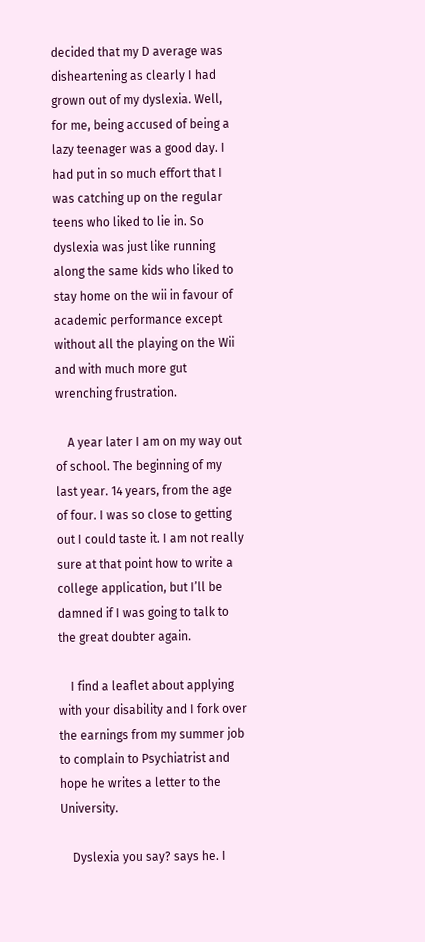decided that my D average was disheartening as clearly I had grown out of my dyslexia. Well, for me, being accused of being a lazy teenager was a good day. I had put in so much effort that I was catching up on the regular teens who liked to lie in. So dyslexia was just like running along the same kids who liked to stay home on the wii in favour of academic performance except without all the playing on the Wii and with much more gut wrenching frustration.

    A year later I am on my way out of school. The beginning of my last year. 14 years, from the age of four. I was so close to getting out I could taste it. I am not really sure at that point how to write a college application, but I’ll be damned if I was going to talk to the great doubter again.

    I find a leaflet about applying with your disability and I fork over the earnings from my summer job to complain to Psychiatrist and hope he writes a letter to the University.

    Dyslexia you say? says he. I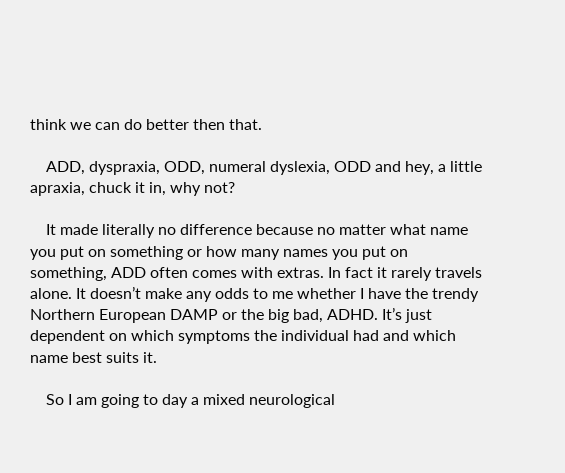think we can do better then that.

    ADD, dyspraxia, ODD, numeral dyslexia, ODD and hey, a little apraxia, chuck it in, why not?

    It made literally no difference because no matter what name you put on something or how many names you put on something, ADD often comes with extras. In fact it rarely travels alone. It doesn’t make any odds to me whether I have the trendy Northern European DAMP or the big bad, ADHD. It’s just dependent on which symptoms the individual had and which name best suits it.

    So I am going to day a mixed neurological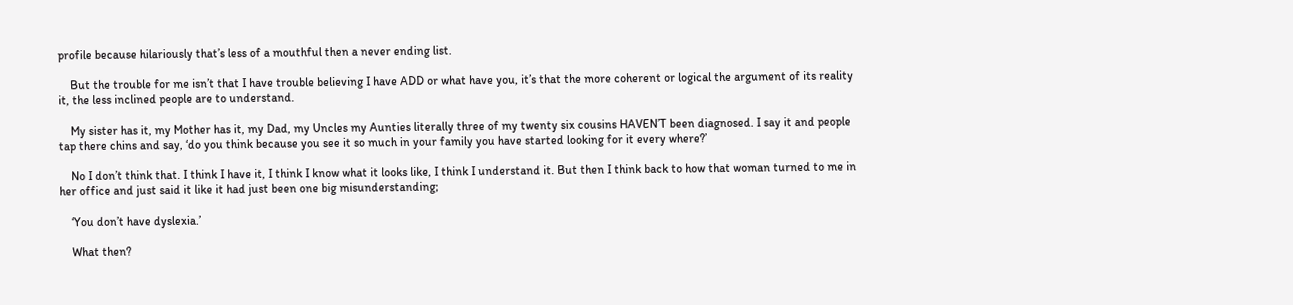profile because hilariously that’s less of a mouthful then a never ending list.

    But the trouble for me isn’t that I have trouble believing I have ADD or what have you, it’s that the more coherent or logical the argument of its reality it, the less inclined people are to understand.

    My sister has it, my Mother has it, my Dad, my Uncles my Aunties literally three of my twenty six cousins HAVEN’T been diagnosed. I say it and people tap there chins and say, ‘do you think because you see it so much in your family you have started looking for it every where?’

    No I don’t think that. I think I have it, I think I know what it looks like, I think I understand it. But then I think back to how that woman turned to me in her office and just said it like it had just been one big misunderstanding;

    ‘You don’t have dyslexia.’

    What then?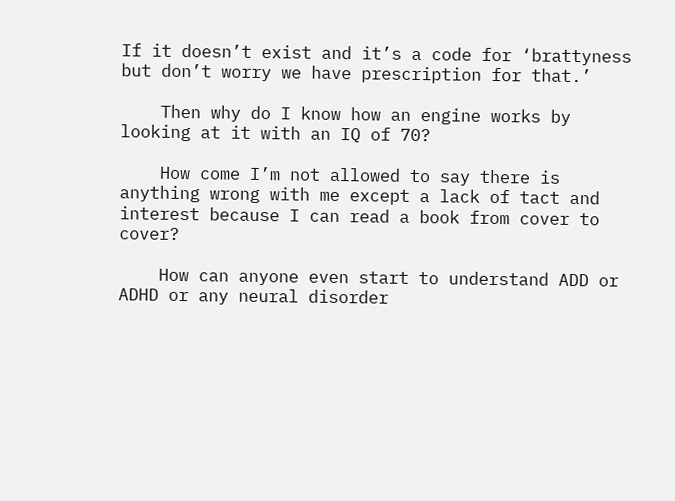If it doesn’t exist and it’s a code for ‘brattyness but don’t worry we have prescription for that.’

    Then why do I know how an engine works by looking at it with an IQ of 70?

    How come I’m not allowed to say there is anything wrong with me except a lack of tact and interest because I can read a book from cover to cover?

    How can anyone even start to understand ADD or ADHD or any neural disorder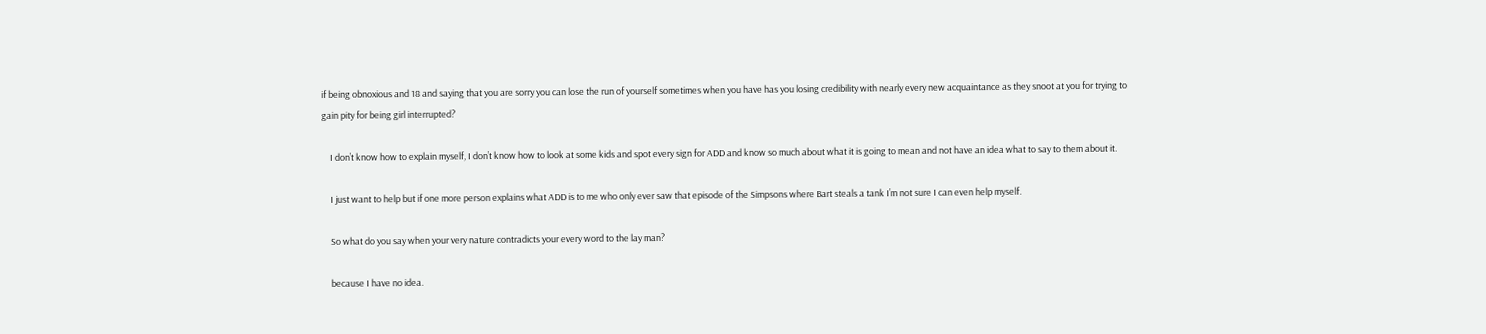if being obnoxious and 18 and saying that you are sorry you can lose the run of yourself sometimes when you have has you losing credibility with nearly every new acquaintance as they snoot at you for trying to gain pity for being girl interrupted?

    I don’t know how to explain myself, I don’t know how to look at some kids and spot every sign for ADD and know so much about what it is going to mean and not have an idea what to say to them about it.

    I just want to help but if one more person explains what ADD is to me who only ever saw that episode of the Simpsons where Bart steals a tank I’m not sure I can even help myself.

    So what do you say when your very nature contradicts your every word to the lay man?

    because I have no idea.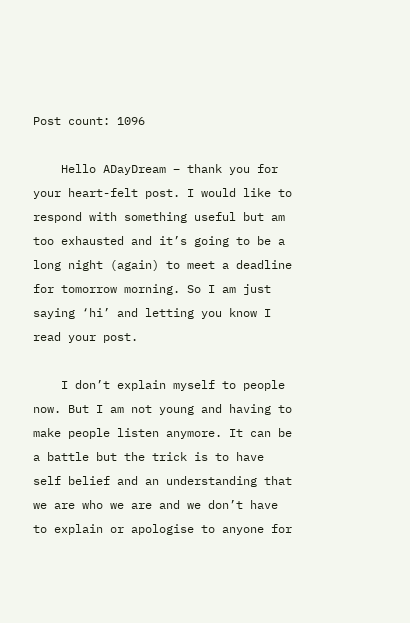Post count: 1096

    Hello ADayDream – thank you for your heart-felt post. I would like to respond with something useful but am too exhausted and it’s going to be a long night (again) to meet a deadline for tomorrow morning. So I am just saying ‘hi’ and letting you know I read your post.

    I don’t explain myself to people now. But I am not young and having to make people listen anymore. It can be a battle but the trick is to have self belief and an understanding that we are who we are and we don’t have to explain or apologise to anyone for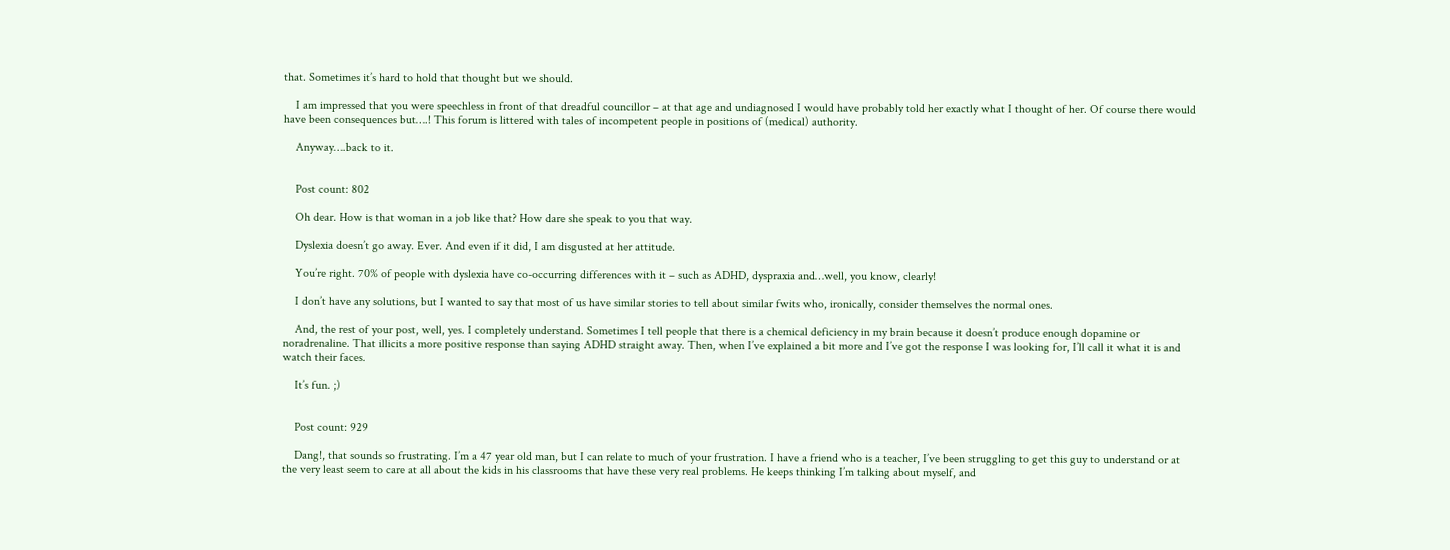that. Sometimes it’s hard to hold that thought but we should.

    I am impressed that you were speechless in front of that dreadful councillor – at that age and undiagnosed I would have probably told her exactly what I thought of her. Of course there would have been consequences but….! This forum is littered with tales of incompetent people in positions of (medical) authority.

    Anyway….back to it.


    Post count: 802

    Oh dear. How is that woman in a job like that? How dare she speak to you that way.

    Dyslexia doesn’t go away. Ever. And even if it did, I am disgusted at her attitude.

    You’re right. 70% of people with dyslexia have co-occurring differences with it – such as ADHD, dyspraxia and…well, you know, clearly!

    I don’t have any solutions, but I wanted to say that most of us have similar stories to tell about similar fwits who, ironically, consider themselves the normal ones.

    And, the rest of your post, well, yes. I completely understand. Sometimes I tell people that there is a chemical deficiency in my brain because it doesn’t produce enough dopamine or noradrenaline. That illicits a more positive response than saying ADHD straight away. Then, when I’ve explained a bit more and I’ve got the response I was looking for, I’ll call it what it is and watch their faces.

    It’s fun. ;)


    Post count: 929

    Dang!, that sounds so frustrating. I’m a 47 year old man, but I can relate to much of your frustration. I have a friend who is a teacher, I’ve been struggling to get this guy to understand or at the very least seem to care at all about the kids in his classrooms that have these very real problems. He keeps thinking I’m talking about myself, and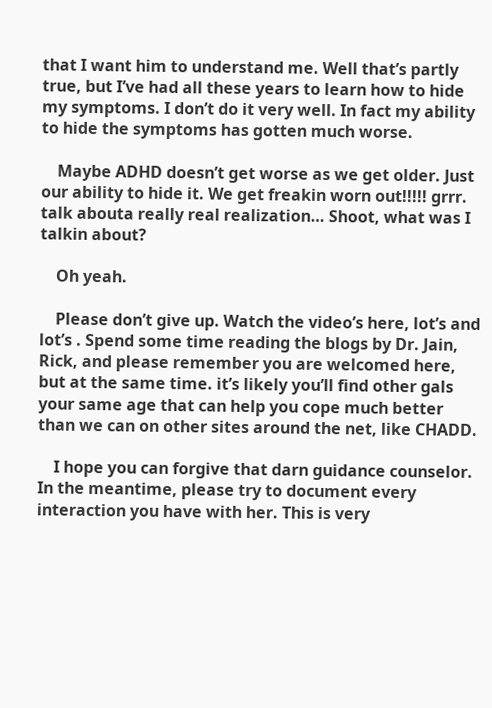that I want him to understand me. Well that’s partly true, but I’ve had all these years to learn how to hide my symptoms. I don’t do it very well. In fact my ability to hide the symptoms has gotten much worse.

    Maybe ADHD doesn’t get worse as we get older. Just our ability to hide it. We get freakin worn out!!!!! grrr. talk abouta really real realization… Shoot, what was I talkin about?

    Oh yeah.

    Please don’t give up. Watch the video’s here, lot’s and lot’s . Spend some time reading the blogs by Dr. Jain, Rick, and please remember you are welcomed here, but at the same time. it’s likely you’ll find other gals your same age that can help you cope much better than we can on other sites around the net, like CHADD.

    I hope you can forgive that darn guidance counselor. In the meantime, please try to document every interaction you have with her. This is very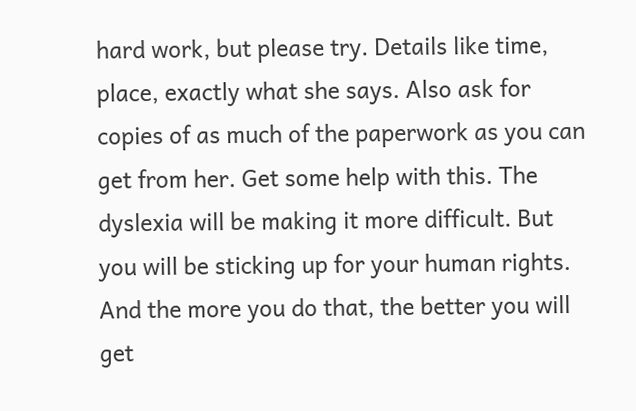hard work, but please try. Details like time, place, exactly what she says. Also ask for copies of as much of the paperwork as you can get from her. Get some help with this. The dyslexia will be making it more difficult. But you will be sticking up for your human rights. And the more you do that, the better you will get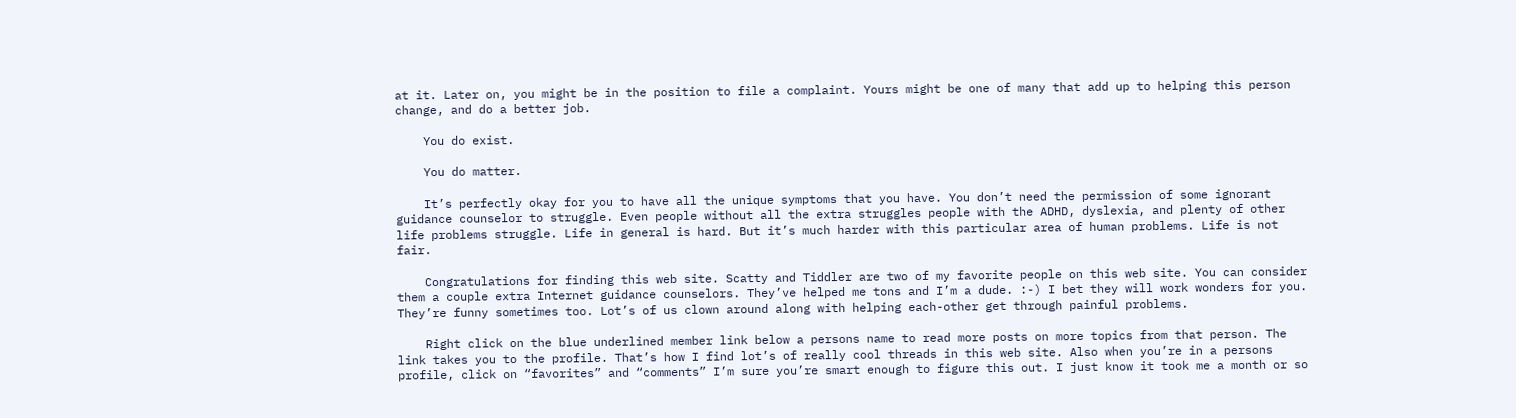at it. Later on, you might be in the position to file a complaint. Yours might be one of many that add up to helping this person change, and do a better job.

    You do exist.

    You do matter.

    It’s perfectly okay for you to have all the unique symptoms that you have. You don’t need the permission of some ignorant guidance counselor to struggle. Even people without all the extra struggles people with the ADHD, dyslexia, and plenty of other life problems struggle. Life in general is hard. But it’s much harder with this particular area of human problems. Life is not fair.

    Congratulations for finding this web site. Scatty and Tiddler are two of my favorite people on this web site. You can consider them a couple extra Internet guidance counselors. They’ve helped me tons and I’m a dude. :-) I bet they will work wonders for you. They’re funny sometimes too. Lot’s of us clown around along with helping each-other get through painful problems.

    Right click on the blue underlined member link below a persons name to read more posts on more topics from that person. The link takes you to the profile. That’s how I find lot’s of really cool threads in this web site. Also when you’re in a persons profile, click on “favorites” and “comments” I’m sure you’re smart enough to figure this out. I just know it took me a month or so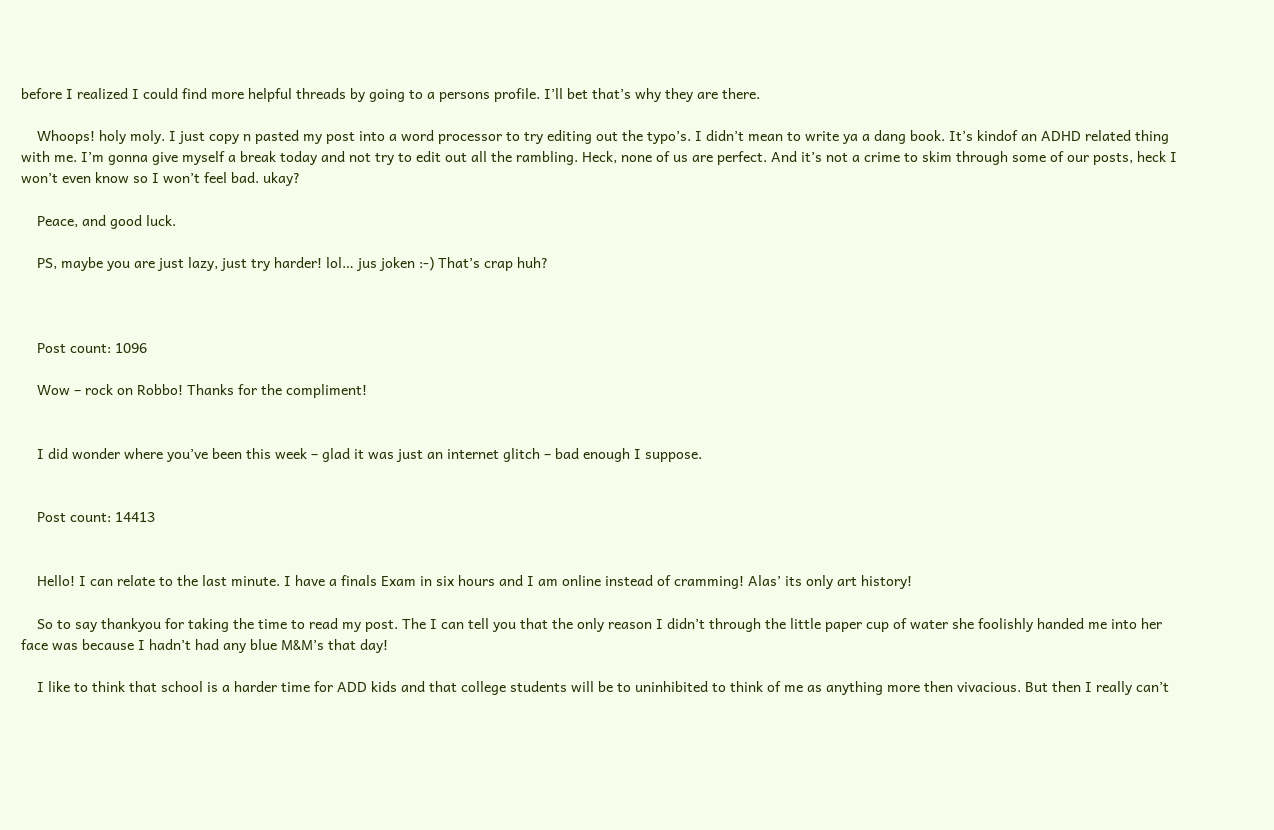before I realized I could find more helpful threads by going to a persons profile. I’ll bet that’s why they are there.

    Whoops! holy moly. I just copy n pasted my post into a word processor to try editing out the typo’s. I didn’t mean to write ya a dang book. It’s kindof an ADHD related thing with me. I’m gonna give myself a break today and not try to edit out all the rambling. Heck, none of us are perfect. And it’s not a crime to skim through some of our posts, heck I won’t even know so I won’t feel bad. ukay?

    Peace, and good luck.

    PS, maybe you are just lazy, just try harder! lol… jus joken :-) That’s crap huh?



    Post count: 1096

    Wow – rock on Robbo! Thanks for the compliment!


    I did wonder where you’ve been this week – glad it was just an internet glitch – bad enough I suppose.


    Post count: 14413


    Hello! I can relate to the last minute. I have a finals Exam in six hours and I am online instead of cramming! Alas’ its only art history!

    So to say thankyou for taking the time to read my post. The I can tell you that the only reason I didn’t through the little paper cup of water she foolishly handed me into her face was because I hadn’t had any blue M&M’s that day!

    I like to think that school is a harder time for ADD kids and that college students will be to uninhibited to think of me as anything more then vivacious. But then I really can’t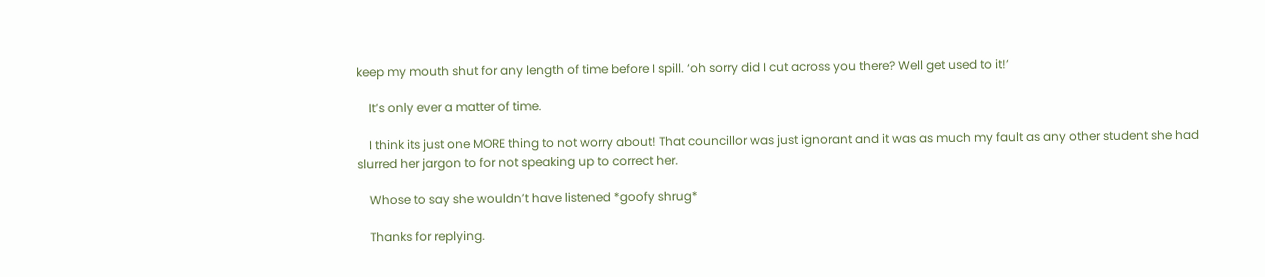keep my mouth shut for any length of time before I spill. ‘oh sorry did I cut across you there? Well get used to it!’

    It’s only ever a matter of time.

    I think its just one MORE thing to not worry about! That councillor was just ignorant and it was as much my fault as any other student she had slurred her jargon to for not speaking up to correct her.

    Whose to say she wouldn’t have listened *goofy shrug*

    Thanks for replying.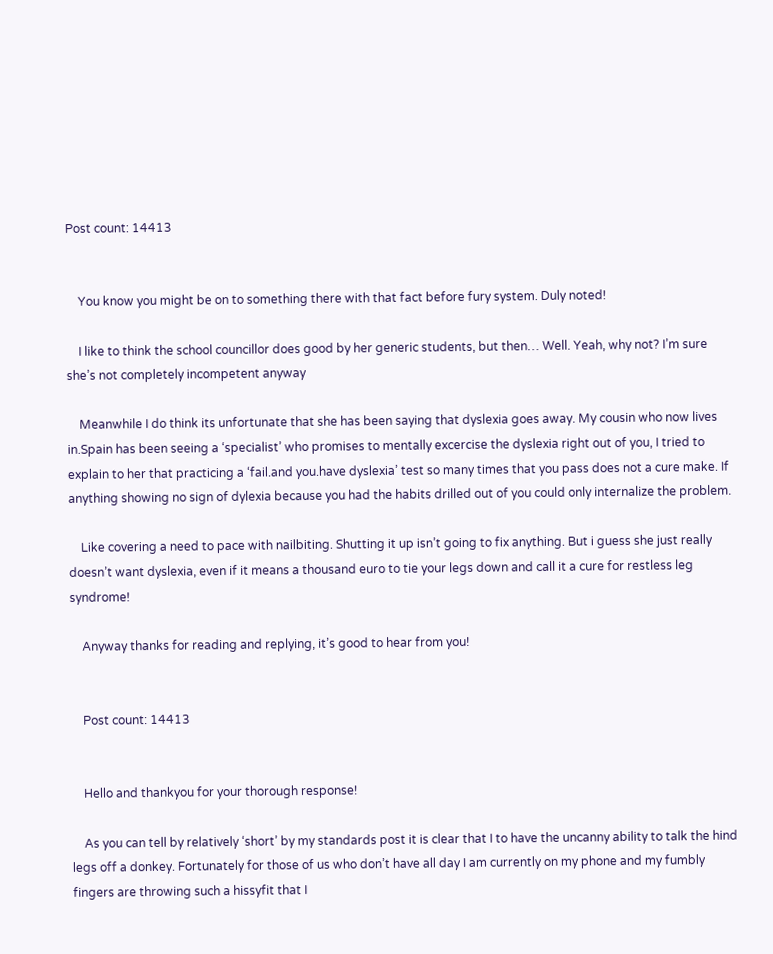Post count: 14413


    You know you might be on to something there with that fact before fury system. Duly noted!

    I like to think the school councillor does good by her generic students, but then… Well. Yeah, why not? I’m sure she’s not completely incompetent anyway

    Meanwhile I do think its unfortunate that she has been saying that dyslexia goes away. My cousin who now lives in.Spain has been seeing a ‘specialist’ who promises to mentally excercise the dyslexia right out of you, I tried to explain to her that practicing a ‘fail.and you.have dyslexia’ test so many times that you pass does not a cure make. If anything showing no sign of dylexia because you had the habits drilled out of you could only internalize the problem.

    Like covering a need to pace with nailbiting. Shutting it up isn’t going to fix anything. But i guess she just really doesn’t want dyslexia, even if it means a thousand euro to tie your legs down and call it a cure for restless leg syndrome!

    Anyway thanks for reading and replying, it’s good to hear from you!


    Post count: 14413


    Hello and thankyou for your thorough response!

    As you can tell by relatively ‘short’ by my standards post it is clear that I to have the uncanny ability to talk the hind legs off a donkey. Fortunately for those of us who don’t have all day I am currently on my phone and my fumbly fingers are throwing such a hissyfit that I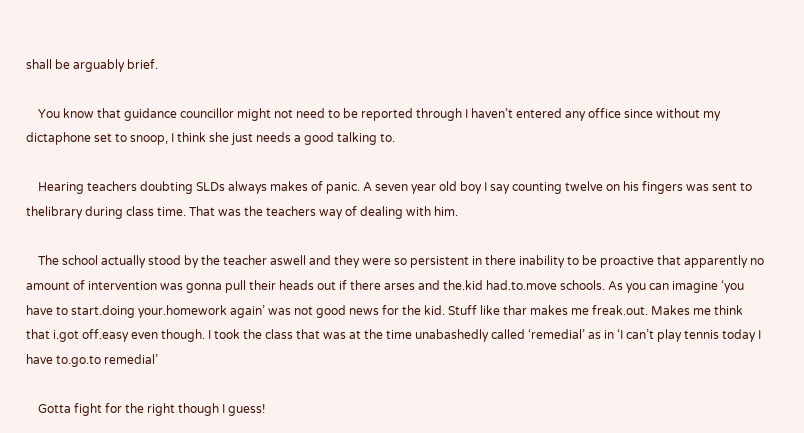shall be arguably brief.

    You know that guidance councillor might not need to be reported through I haven’t entered any office since without my dictaphone set to snoop, I think she just needs a good talking to.

    Hearing teachers doubting SLDs always makes of panic. A seven year old boy I say counting twelve on his fingers was sent to thelibrary during class time. That was the teachers way of dealing with him.

    The school actually stood by the teacher aswell and they were so persistent in there inability to be proactive that apparently no amount of intervention was gonna pull their heads out if there arses and the.kid had.to.move schools. As you can imagine ‘you have to start.doing your.homework again’ was not good news for the kid. Stuff like thar makes me freak.out. Makes me think that i.got off.easy even though. I took the class that was at the time unabashedly called ‘remedial’ as in ‘I can’t play tennis today I have to.go.to remedial’

    Gotta fight for the right though I guess!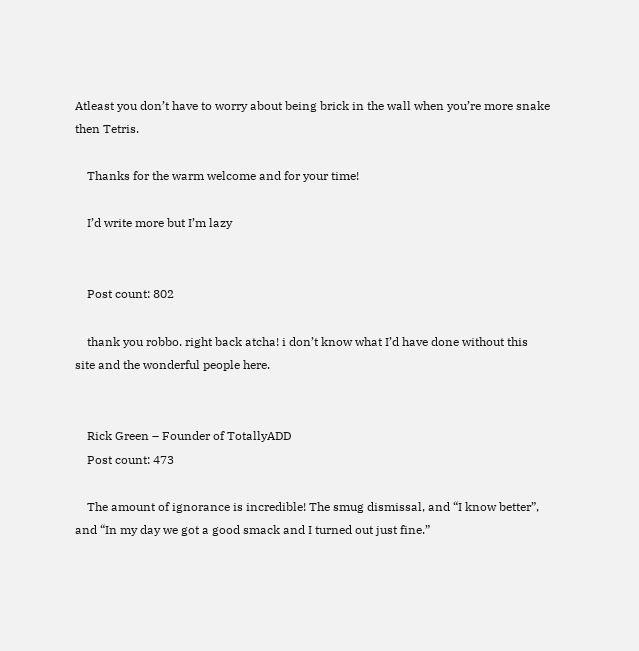Atleast you don’t have to worry about being brick in the wall when you’re more snake then Tetris.

    Thanks for the warm welcome and for your time!

    I’d write more but I’m lazy


    Post count: 802

    thank you robbo. right back atcha! i don’t know what I’d have done without this site and the wonderful people here.


    Rick Green – Founder of TotallyADD
    Post count: 473

    The amount of ignorance is incredible! The smug dismissal, and “I know better”, and “In my day we got a good smack and I turned out just fine.”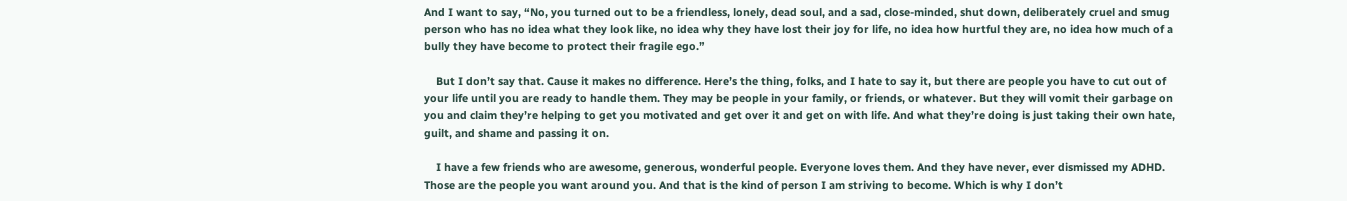And I want to say, “No, you turned out to be a friendless, lonely, dead soul, and a sad, close-minded, shut down, deliberately cruel and smug person who has no idea what they look like, no idea why they have lost their joy for life, no idea how hurtful they are, no idea how much of a bully they have become to protect their fragile ego.”

    But I don’t say that. Cause it makes no difference. Here’s the thing, folks, and I hate to say it, but there are people you have to cut out of your life until you are ready to handle them. They may be people in your family, or friends, or whatever. But they will vomit their garbage on you and claim they’re helping to get you motivated and get over it and get on with life. And what they’re doing is just taking their own hate, guilt, and shame and passing it on.

    I have a few friends who are awesome, generous, wonderful people. Everyone loves them. And they have never, ever dismissed my ADHD. Those are the people you want around you. And that is the kind of person I am striving to become. Which is why I don’t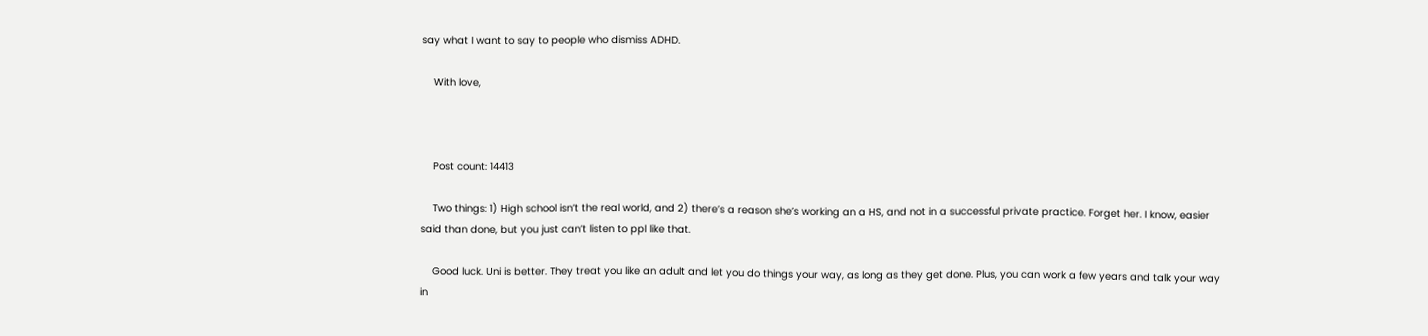say what I want to say to people who dismiss ADHD.

    With love,



    Post count: 14413

    Two things: 1) High school isn’t the real world, and 2) there’s a reason she’s working an a HS, and not in a successful private practice. Forget her. I know, easier said than done, but you just can’t listen to ppl like that.

    Good luck. Uni is better. They treat you like an adult and let you do things your way, as long as they get done. Plus, you can work a few years and talk your way in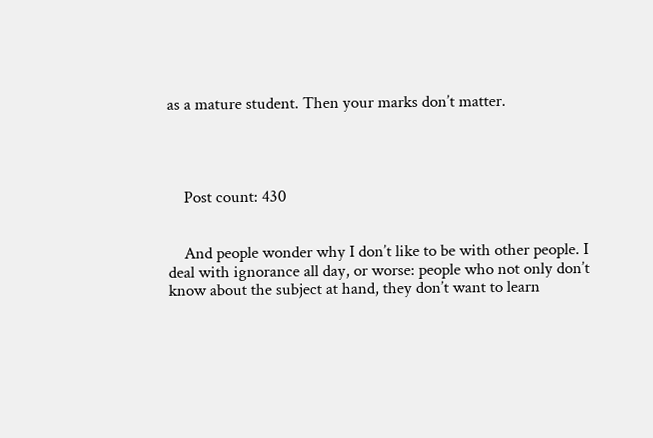as a mature student. Then your marks don’t matter.




    Post count: 430


    And people wonder why I don’t like to be with other people. I deal with ignorance all day, or worse: people who not only don’t know about the subject at hand, they don’t want to learn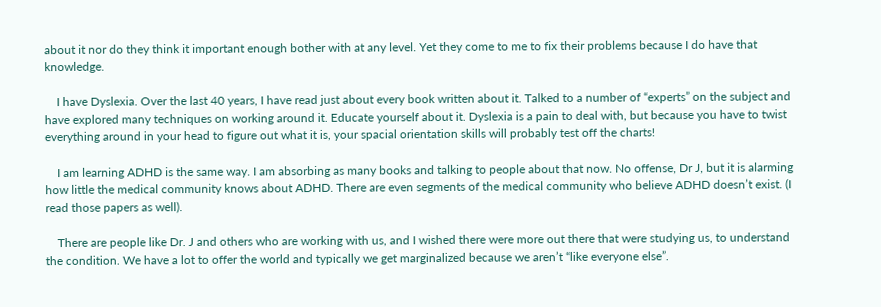about it nor do they think it important enough bother with at any level. Yet they come to me to fix their problems because I do have that knowledge.

    I have Dyslexia. Over the last 40 years, I have read just about every book written about it. Talked to a number of “experts” on the subject and have explored many techniques on working around it. Educate yourself about it. Dyslexia is a pain to deal with, but because you have to twist everything around in your head to figure out what it is, your spacial orientation skills will probably test off the charts!

    I am learning ADHD is the same way. I am absorbing as many books and talking to people about that now. No offense, Dr J, but it is alarming how little the medical community knows about ADHD. There are even segments of the medical community who believe ADHD doesn’t exist. (I read those papers as well).

    There are people like Dr. J and others who are working with us, and I wished there were more out there that were studying us, to understand the condition. We have a lot to offer the world and typically we get marginalized because we aren’t “like everyone else”.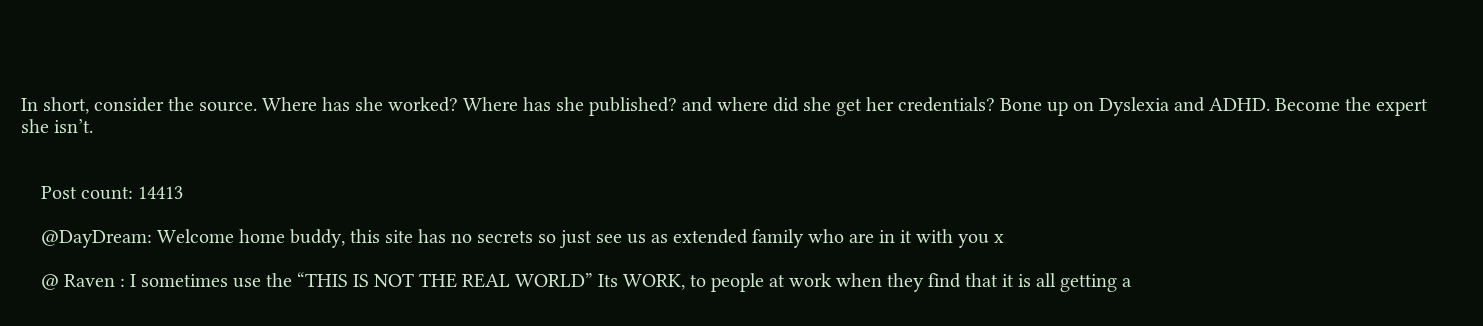In short, consider the source. Where has she worked? Where has she published? and where did she get her credentials? Bone up on Dyslexia and ADHD. Become the expert she isn’t.


    Post count: 14413

    @DayDream: Welcome home buddy, this site has no secrets so just see us as extended family who are in it with you x

    @ Raven : I sometimes use the “THIS IS NOT THE REAL WORLD” Its WORK, to people at work when they find that it is all getting a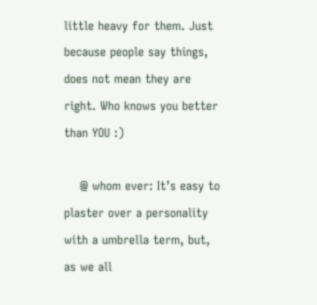little heavy for them. Just because people say things, does not mean they are right. Who knows you better than YOU :)

    @ whom ever: It’s easy to plaster over a personality with a umbrella term, but, as we all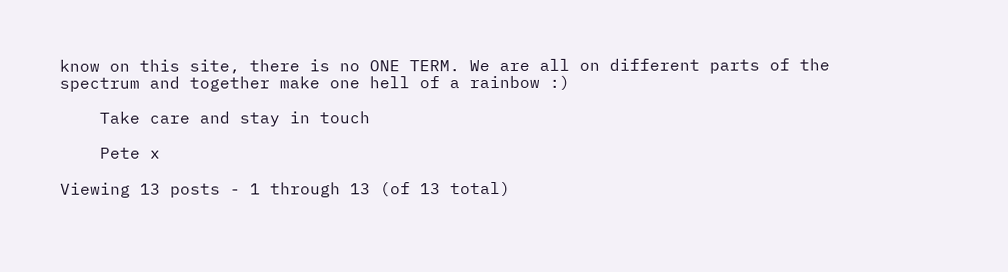know on this site, there is no ONE TERM. We are all on different parts of the spectrum and together make one hell of a rainbow :)

    Take care and stay in touch

    Pete x

Viewing 13 posts - 1 through 13 (of 13 total)